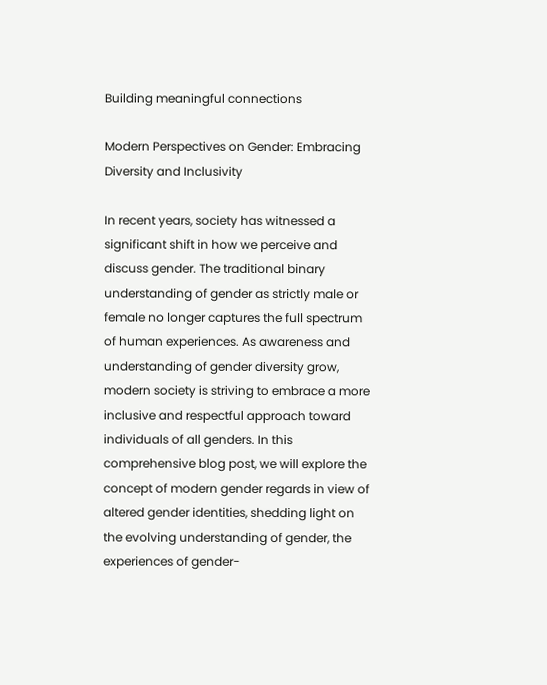Building meaningful connections

Modern Perspectives on Gender: Embracing Diversity and Inclusivity

In recent years, society has witnessed a significant shift in how we perceive and discuss gender. The traditional binary understanding of gender as strictly male or female no longer captures the full spectrum of human experiences. As awareness and understanding of gender diversity grow, modern society is striving to embrace a more inclusive and respectful approach toward individuals of all genders. In this comprehensive blog post, we will explore the concept of modern gender regards in view of altered gender identities, shedding light on the evolving understanding of gender, the experiences of gender-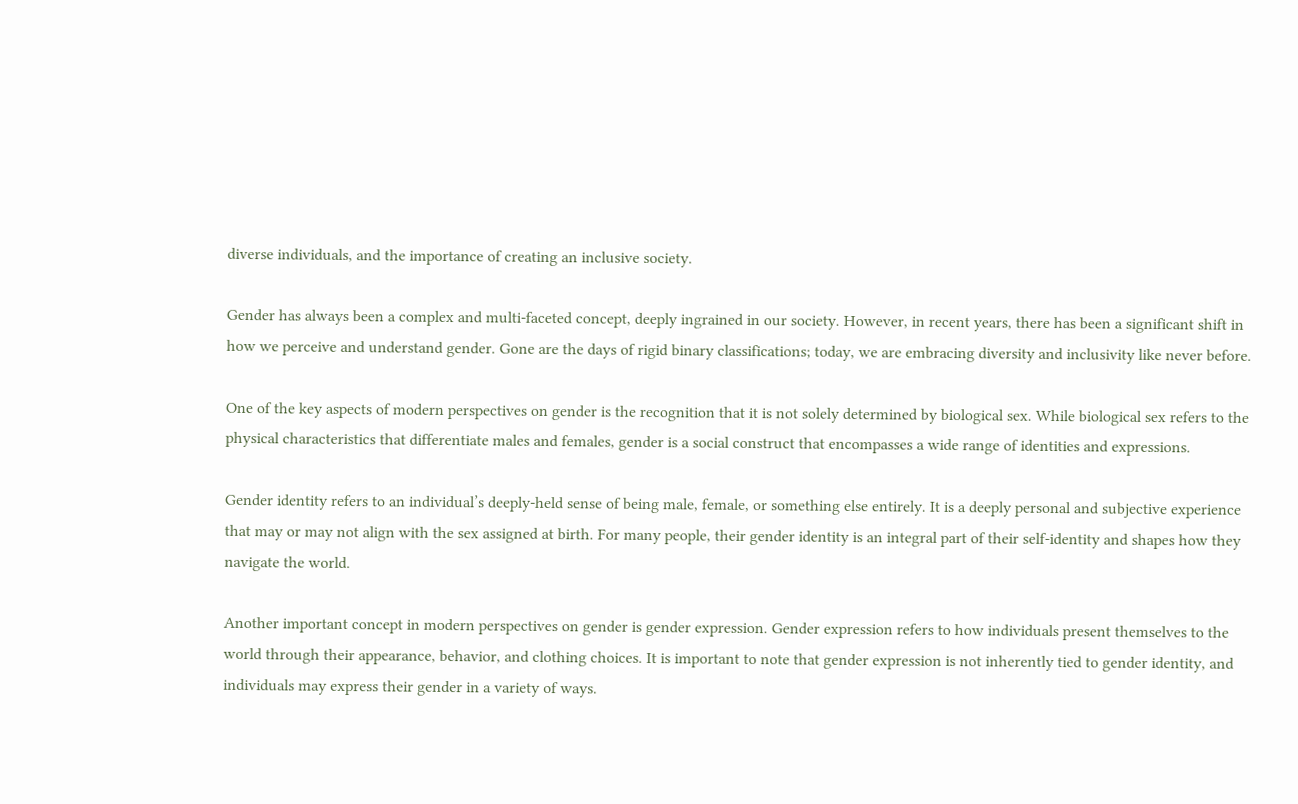diverse individuals, and the importance of creating an inclusive society.

Gender has always been a complex and multi-faceted concept, deeply ingrained in our society. However, in recent years, there has been a significant shift in how we perceive and understand gender. Gone are the days of rigid binary classifications; today, we are embracing diversity and inclusivity like never before.

One of the key aspects of modern perspectives on gender is the recognition that it is not solely determined by biological sex. While biological sex refers to the physical characteristics that differentiate males and females, gender is a social construct that encompasses a wide range of identities and expressions.

Gender identity refers to an individual’s deeply-held sense of being male, female, or something else entirely. It is a deeply personal and subjective experience that may or may not align with the sex assigned at birth. For many people, their gender identity is an integral part of their self-identity and shapes how they navigate the world.

Another important concept in modern perspectives on gender is gender expression. Gender expression refers to how individuals present themselves to the world through their appearance, behavior, and clothing choices. It is important to note that gender expression is not inherently tied to gender identity, and individuals may express their gender in a variety of ways.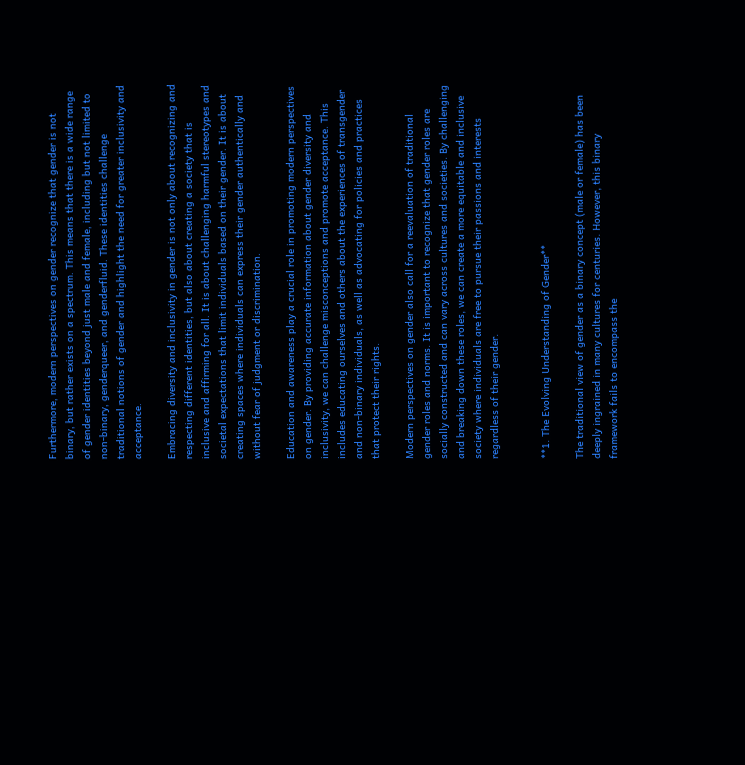Furthermore, modern perspectives on gender recognize that gender is not binary, but rather exists on a spectrum. This means that there is a wide range of gender identities beyond just male and female, including but not limited to non-binary, genderqueer, and genderfluid. These identities challenge traditional notions of gender and highlight the need for greater inclusivity and acceptance.

Embracing diversity and inclusivity in gender is not only about recognizing and respecting different identities, but also about creating a society that is inclusive and affirming for all. It is about challenging harmful stereotypes and societal expectations that limit individuals based on their gender. It is about creating spaces where individuals can express their gender authentically and without fear of judgment or discrimination.

Education and awareness play a crucial role in promoting modern perspectives on gender. By providing accurate information about gender diversity and inclusivity, we can challenge misconceptions and promote acceptance. This includes educating ourselves and others about the experiences of transgender and non-binary individuals, as well as advocating for policies and practices that protect their rights.

Modern perspectives on gender also call for a reevaluation of traditional gender roles and norms. It is important to recognize that gender roles are socially constructed and can vary across cultures and societies. By challenging and breaking down these roles, we can create a more equitable and inclusive society where individuals are free to pursue their passions and interests regardless of their gender.


**1. The Evolving Understanding of Gender**

The traditional view of gender as a binary concept (male or female) has been deeply ingrained in many cultures for centuries. However, this binary framework fails to encompass the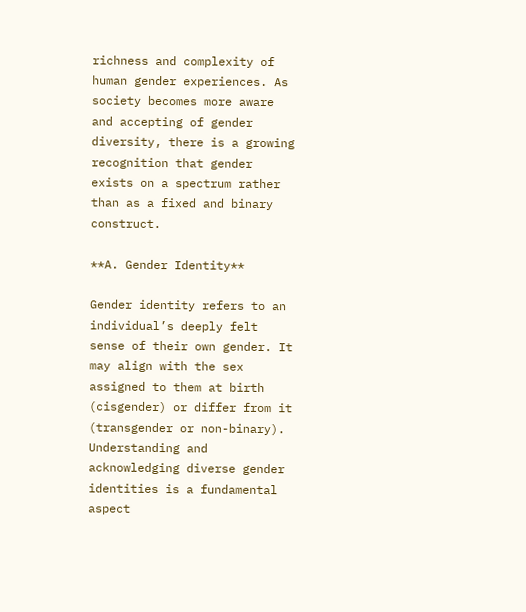richness and complexity of human gender experiences. As society becomes more aware and accepting of gender diversity, there is a growing recognition that gender exists on a spectrum rather than as a fixed and binary construct.

**A. Gender Identity**

Gender identity refers to an individual’s deeply felt sense of their own gender. It may align with the sex assigned to them at birth (cisgender) or differ from it (transgender or non-binary). Understanding and acknowledging diverse gender identities is a fundamental aspect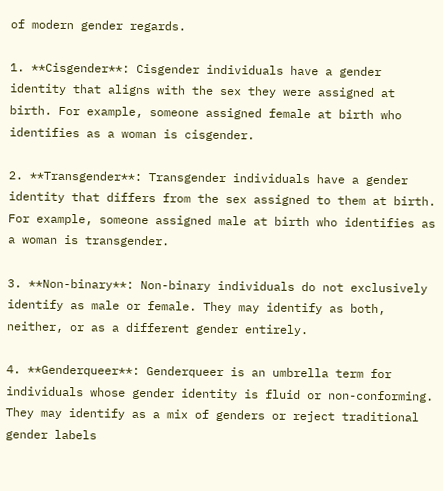of modern gender regards.

1. **Cisgender**: Cisgender individuals have a gender identity that aligns with the sex they were assigned at birth. For example, someone assigned female at birth who identifies as a woman is cisgender.

2. **Transgender**: Transgender individuals have a gender identity that differs from the sex assigned to them at birth. For example, someone assigned male at birth who identifies as a woman is transgender.

3. **Non-binary**: Non-binary individuals do not exclusively identify as male or female. They may identify as both, neither, or as a different gender entirely.

4. **Genderqueer**: Genderqueer is an umbrella term for individuals whose gender identity is fluid or non-conforming. They may identify as a mix of genders or reject traditional gender labels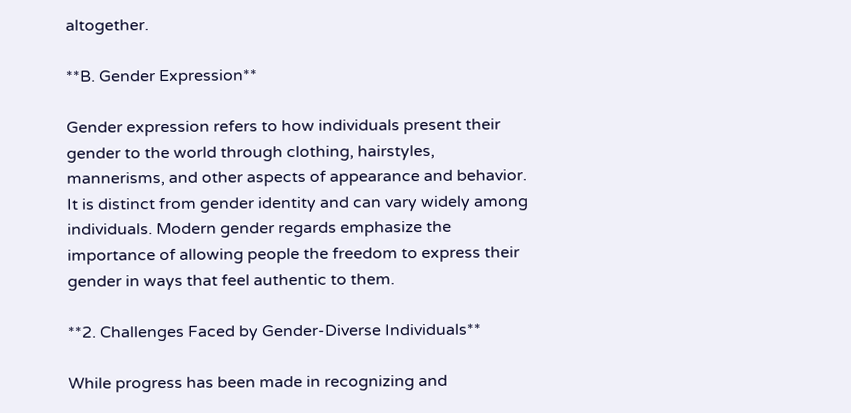altogether.

**B. Gender Expression**

Gender expression refers to how individuals present their gender to the world through clothing, hairstyles, mannerisms, and other aspects of appearance and behavior. It is distinct from gender identity and can vary widely among individuals. Modern gender regards emphasize the importance of allowing people the freedom to express their gender in ways that feel authentic to them.

**2. Challenges Faced by Gender-Diverse Individuals**

While progress has been made in recognizing and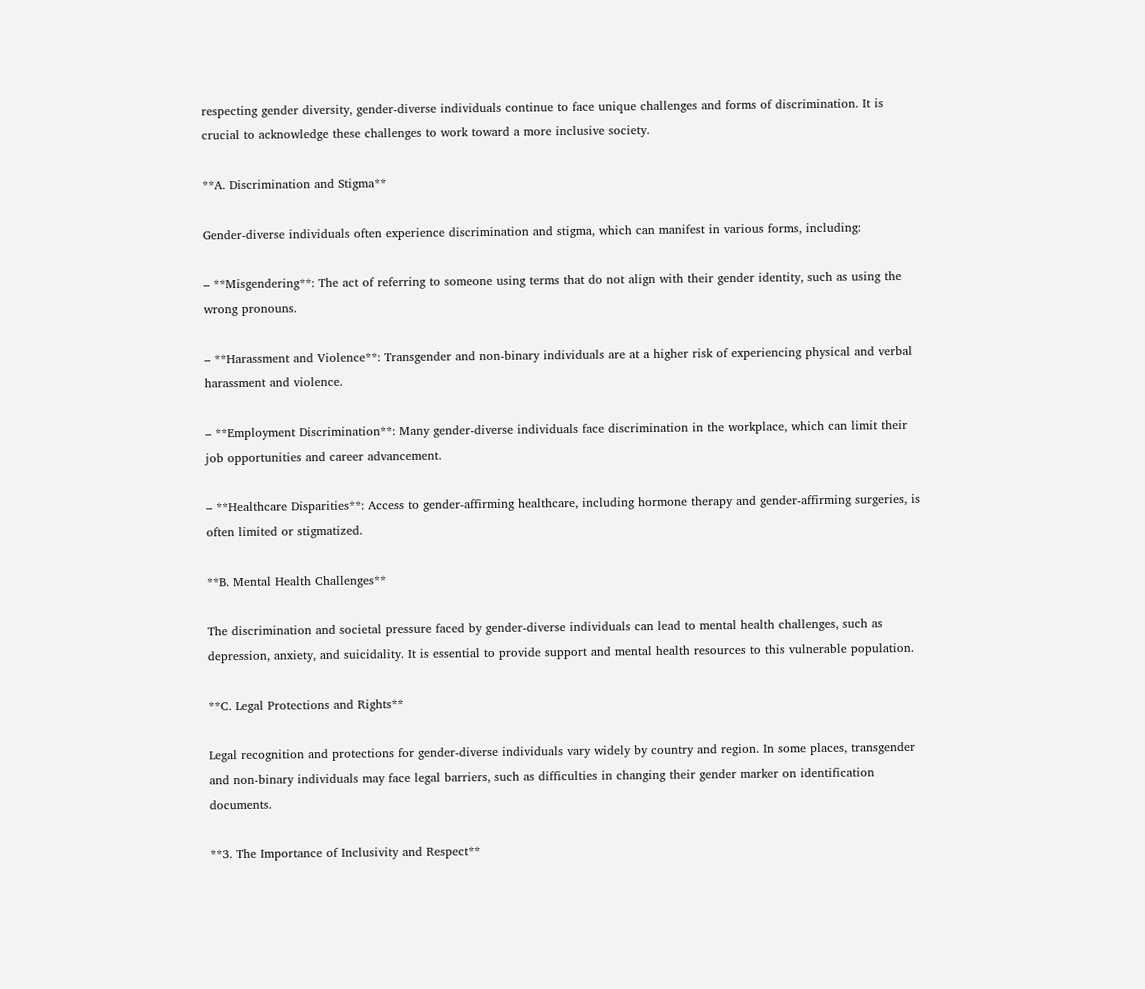respecting gender diversity, gender-diverse individuals continue to face unique challenges and forms of discrimination. It is crucial to acknowledge these challenges to work toward a more inclusive society.

**A. Discrimination and Stigma**

Gender-diverse individuals often experience discrimination and stigma, which can manifest in various forms, including:

– **Misgendering**: The act of referring to someone using terms that do not align with their gender identity, such as using the wrong pronouns.

– **Harassment and Violence**: Transgender and non-binary individuals are at a higher risk of experiencing physical and verbal harassment and violence.

– **Employment Discrimination**: Many gender-diverse individuals face discrimination in the workplace, which can limit their job opportunities and career advancement.

– **Healthcare Disparities**: Access to gender-affirming healthcare, including hormone therapy and gender-affirming surgeries, is often limited or stigmatized.

**B. Mental Health Challenges**

The discrimination and societal pressure faced by gender-diverse individuals can lead to mental health challenges, such as depression, anxiety, and suicidality. It is essential to provide support and mental health resources to this vulnerable population.

**C. Legal Protections and Rights**

Legal recognition and protections for gender-diverse individuals vary widely by country and region. In some places, transgender and non-binary individuals may face legal barriers, such as difficulties in changing their gender marker on identification documents.

**3. The Importance of Inclusivity and Respect**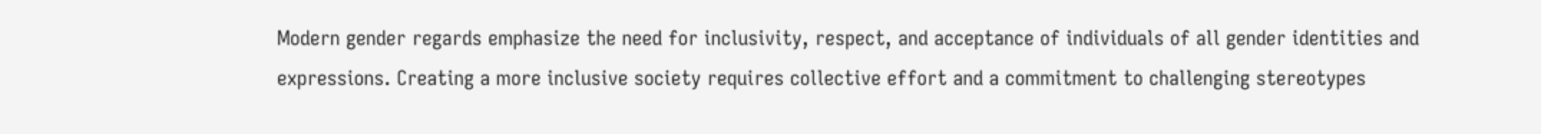Modern gender regards emphasize the need for inclusivity, respect, and acceptance of individuals of all gender identities and expressions. Creating a more inclusive society requires collective effort and a commitment to challenging stereotypes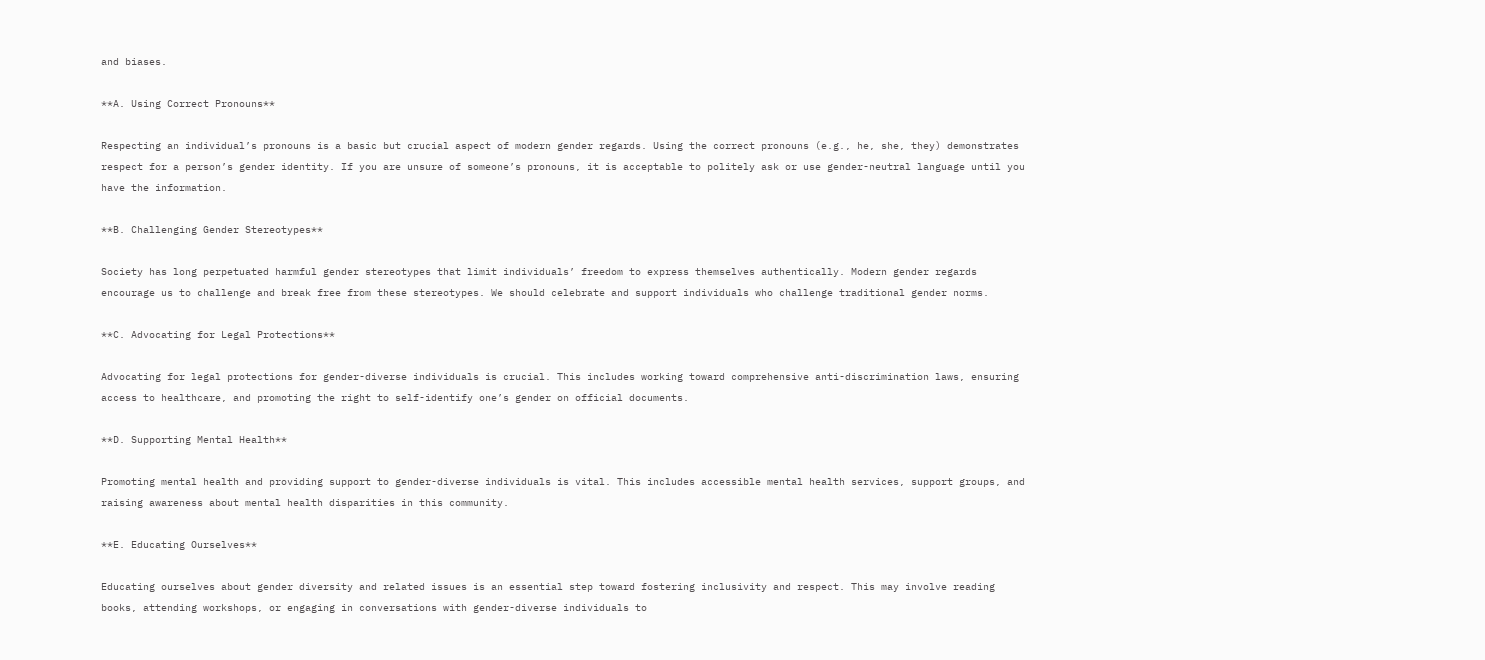and biases.

**A. Using Correct Pronouns**

Respecting an individual’s pronouns is a basic but crucial aspect of modern gender regards. Using the correct pronouns (e.g., he, she, they) demonstrates respect for a person’s gender identity. If you are unsure of someone’s pronouns, it is acceptable to politely ask or use gender-neutral language until you have the information.

**B. Challenging Gender Stereotypes**

Society has long perpetuated harmful gender stereotypes that limit individuals’ freedom to express themselves authentically. Modern gender regards encourage us to challenge and break free from these stereotypes. We should celebrate and support individuals who challenge traditional gender norms.

**C. Advocating for Legal Protections**

Advocating for legal protections for gender-diverse individuals is crucial. This includes working toward comprehensive anti-discrimination laws, ensuring access to healthcare, and promoting the right to self-identify one’s gender on official documents.

**D. Supporting Mental Health**

Promoting mental health and providing support to gender-diverse individuals is vital. This includes accessible mental health services, support groups, and raising awareness about mental health disparities in this community.

**E. Educating Ourselves**

Educating ourselves about gender diversity and related issues is an essential step toward fostering inclusivity and respect. This may involve reading books, attending workshops, or engaging in conversations with gender-diverse individuals to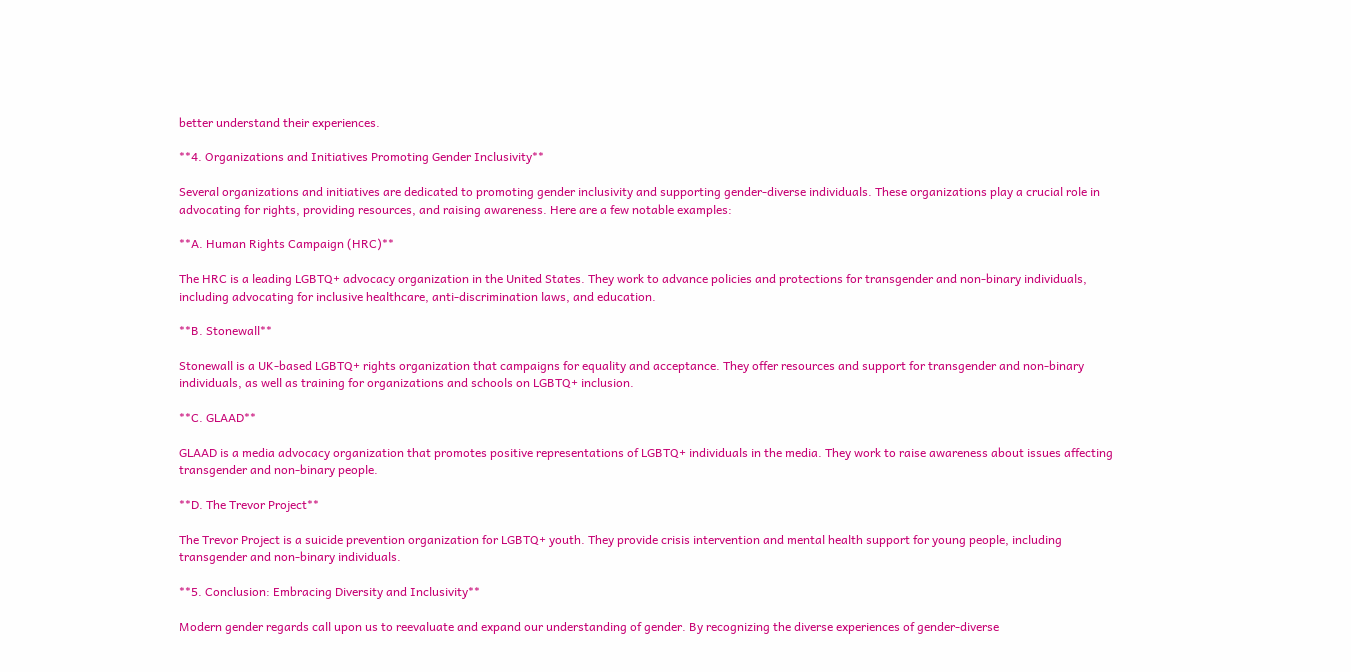better understand their experiences.

**4. Organizations and Initiatives Promoting Gender Inclusivity**

Several organizations and initiatives are dedicated to promoting gender inclusivity and supporting gender-diverse individuals. These organizations play a crucial role in advocating for rights, providing resources, and raising awareness. Here are a few notable examples:

**A. Human Rights Campaign (HRC)**

The HRC is a leading LGBTQ+ advocacy organization in the United States. They work to advance policies and protections for transgender and non-binary individuals, including advocating for inclusive healthcare, anti-discrimination laws, and education.

**B. Stonewall**

Stonewall is a UK-based LGBTQ+ rights organization that campaigns for equality and acceptance. They offer resources and support for transgender and non-binary individuals, as well as training for organizations and schools on LGBTQ+ inclusion.

**C. GLAAD**

GLAAD is a media advocacy organization that promotes positive representations of LGBTQ+ individuals in the media. They work to raise awareness about issues affecting transgender and non-binary people.

**D. The Trevor Project**

The Trevor Project is a suicide prevention organization for LGBTQ+ youth. They provide crisis intervention and mental health support for young people, including transgender and non-binary individuals.

**5. Conclusion: Embracing Diversity and Inclusivity**

Modern gender regards call upon us to reevaluate and expand our understanding of gender. By recognizing the diverse experiences of gender-diverse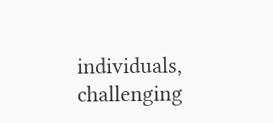individuals, challenging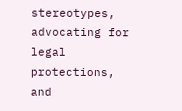stereotypes, advocating for legal protections, and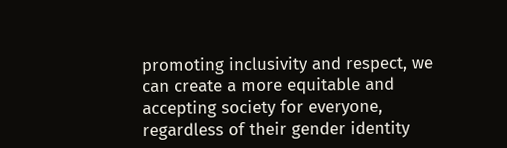promoting inclusivity and respect, we can create a more equitable and accepting society for everyone, regardless of their gender identity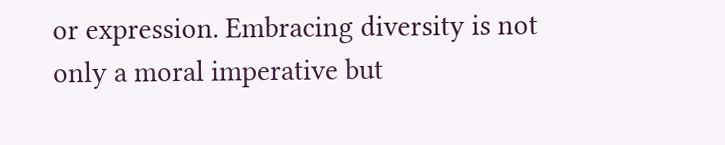or expression. Embracing diversity is not only a moral imperative but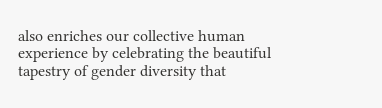also enriches our collective human experience by celebrating the beautiful tapestry of gender diversity that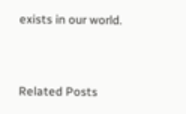exists in our world.


Related Posts